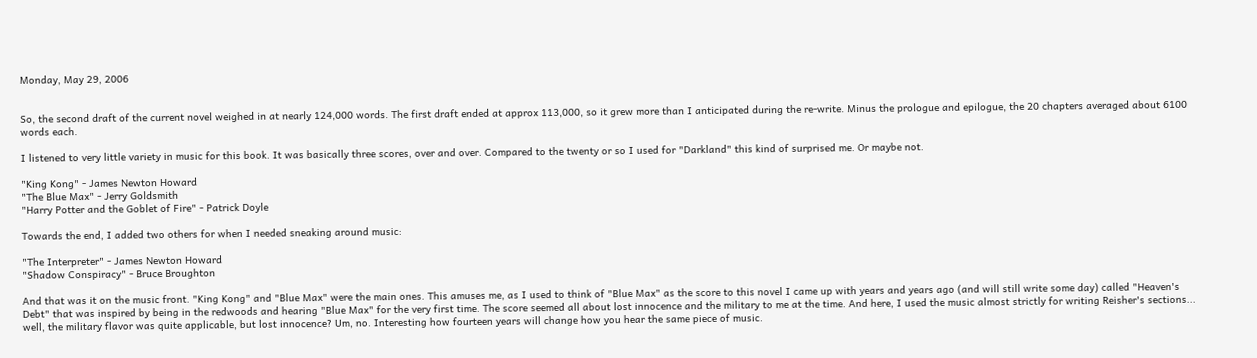Monday, May 29, 2006


So, the second draft of the current novel weighed in at nearly 124,000 words. The first draft ended at approx 113,000, so it grew more than I anticipated during the re-write. Minus the prologue and epilogue, the 20 chapters averaged about 6100 words each.

I listened to very little variety in music for this book. It was basically three scores, over and over. Compared to the twenty or so I used for "Darkland" this kind of surprised me. Or maybe not.

"King Kong" - James Newton Howard
"The Blue Max" - Jerry Goldsmith
"Harry Potter and the Goblet of Fire" - Patrick Doyle

Towards the end, I added two others for when I needed sneaking around music:

"The Interpreter" - James Newton Howard
"Shadow Conspiracy" - Bruce Broughton

And that was it on the music front. "King Kong" and "Blue Max" were the main ones. This amuses me, as I used to think of "Blue Max" as the score to this novel I came up with years and years ago (and will still write some day) called "Heaven's Debt" that was inspired by being in the redwoods and hearing "Blue Max" for the very first time. The score seemed all about lost innocence and the military to me at the time. And here, I used the music almost strictly for writing Reisher's sections... well, the military flavor was quite applicable, but lost innocence? Um, no. Interesting how fourteen years will change how you hear the same piece of music.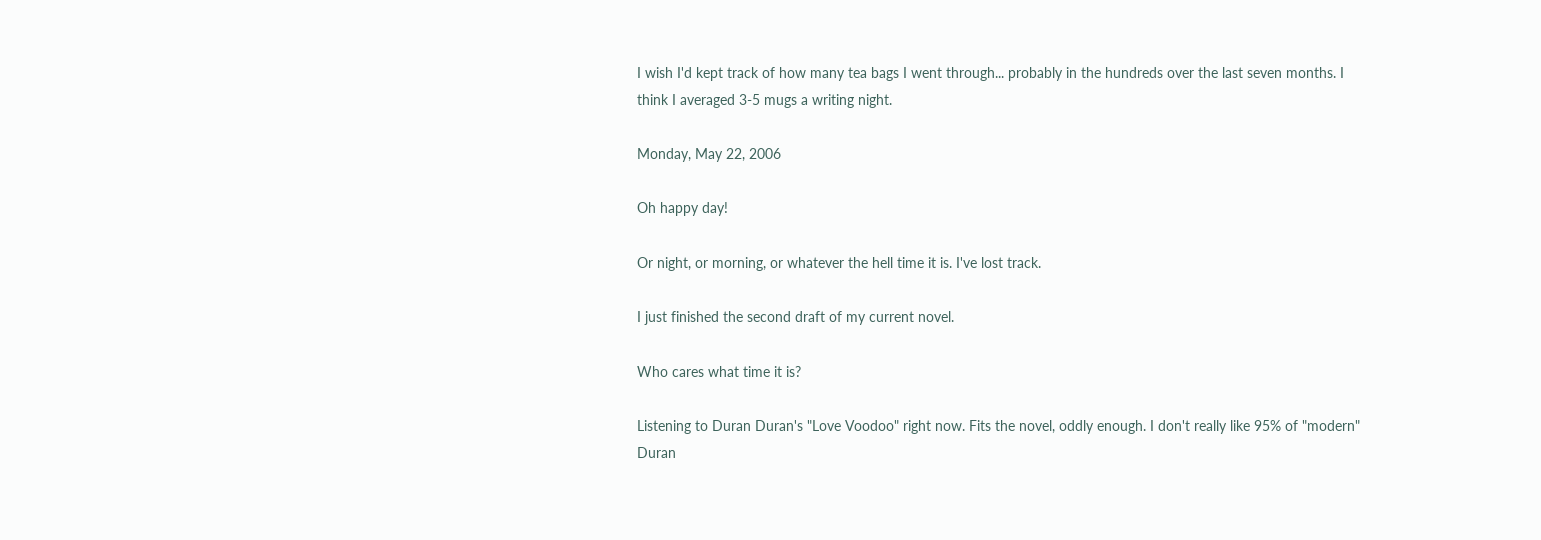I wish I'd kept track of how many tea bags I went through... probably in the hundreds over the last seven months. I think I averaged 3-5 mugs a writing night.

Monday, May 22, 2006

Oh happy day!

Or night, or morning, or whatever the hell time it is. I've lost track.

I just finished the second draft of my current novel.

Who cares what time it is?

Listening to Duran Duran's "Love Voodoo" right now. Fits the novel, oddly enough. I don't really like 95% of "modern" Duran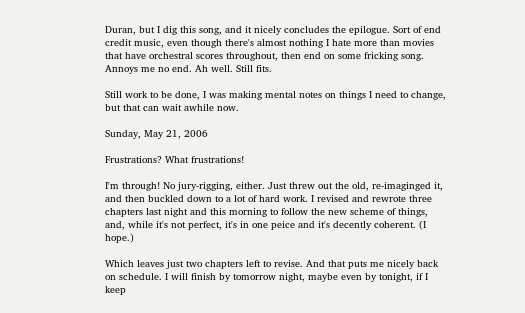Duran, but I dig this song, and it nicely concludes the epilogue. Sort of end credit music, even though there's almost nothing I hate more than movies that have orchestral scores throughout, then end on some fricking song. Annoys me no end. Ah well. Still fits.

Still work to be done, I was making mental notes on things I need to change, but that can wait awhile now.

Sunday, May 21, 2006

Frustrations? What frustrations!

I'm through! No jury-rigging, either. Just threw out the old, re-imaginged it, and then buckled down to a lot of hard work. I revised and rewrote three chapters last night and this morning to follow the new scheme of things, and, while it's not perfect, it's in one peice and it's decently coherent. (I hope.)

Which leaves just two chapters left to revise. And that puts me nicely back on schedule. I will finish by tomorrow night, maybe even by tonight, if I keep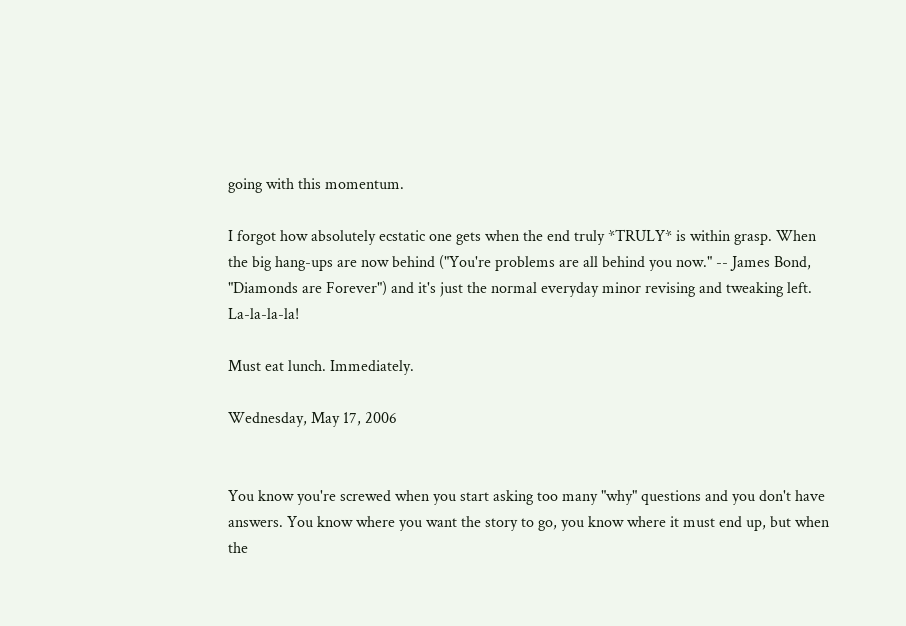going with this momentum.

I forgot how absolutely ecstatic one gets when the end truly *TRULY* is within grasp. When the big hang-ups are now behind ("You're problems are all behind you now." -- James Bond, "Diamonds are Forever") and it's just the normal everyday minor revising and tweaking left. La-la-la-la!

Must eat lunch. Immediately.

Wednesday, May 17, 2006


You know you're screwed when you start asking too many "why" questions and you don't have answers. You know where you want the story to go, you know where it must end up, but when the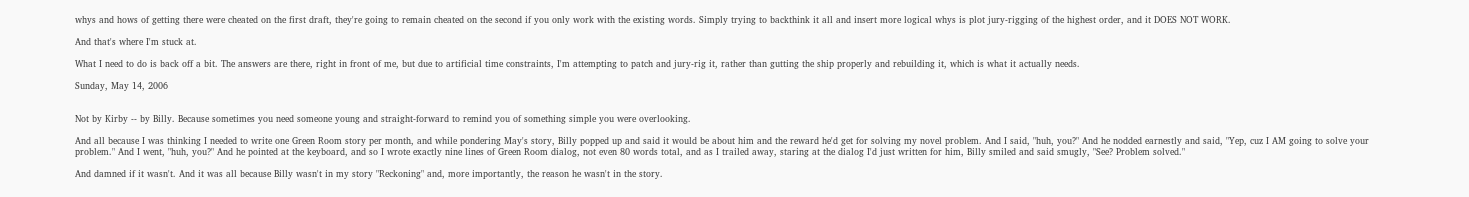whys and hows of getting there were cheated on the first draft, they're going to remain cheated on the second if you only work with the existing words. Simply trying to backthink it all and insert more logical whys is plot jury-rigging of the highest order, and it DOES NOT WORK.

And that's where I'm stuck at.

What I need to do is back off a bit. The answers are there, right in front of me, but due to artificial time constraints, I'm attempting to patch and jury-rig it, rather than gutting the ship properly and rebuilding it, which is what it actually needs.

Sunday, May 14, 2006


Not by Kirby -- by Billy. Because sometimes you need someone young and straight-forward to remind you of something simple you were overlooking.

And all because I was thinking I needed to write one Green Room story per month, and while pondering May's story, Billy popped up and said it would be about him and the reward he'd get for solving my novel problem. And I said, "huh, you?" And he nodded earnestly and said, "Yep, cuz I AM going to solve your problem." And I went, "huh, you?" And he pointed at the keyboard, and so I wrote exactly nine lines of Green Room dialog, not even 80 words total, and as I trailed away, staring at the dialog I'd just written for him, Billy smiled and said smugly, "See? Problem solved."

And damned if it wasn't. And it was all because Billy wasn't in my story "Reckoning" and, more importantly, the reason he wasn't in the story.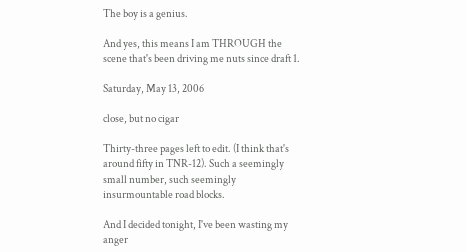The boy is a genius.

And yes, this means I am THROUGH the scene that's been driving me nuts since draft 1.

Saturday, May 13, 2006

close, but no cigar

Thirty-three pages left to edit. (I think that's around fifty in TNR-12). Such a seemingly small number, such seemingly insurmountable road blocks.

And I decided tonight, I've been wasting my anger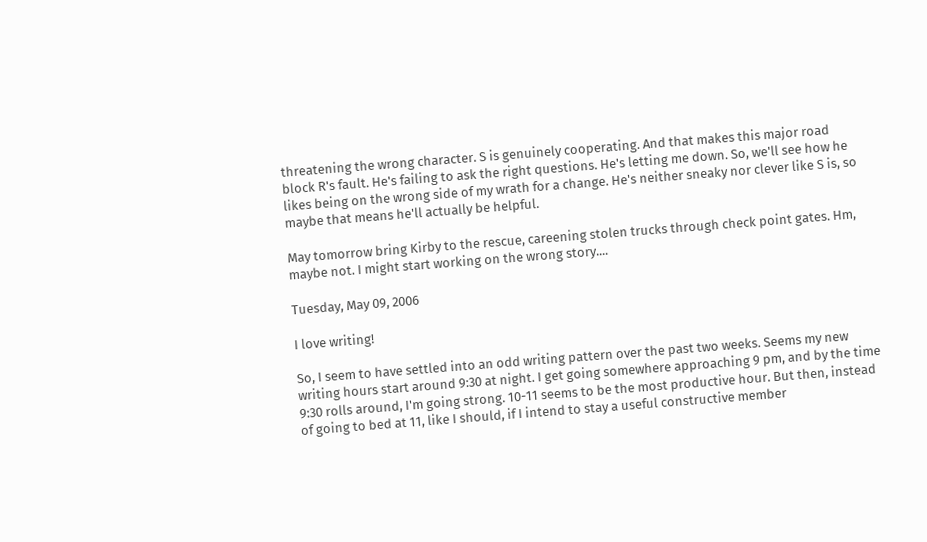threatening the wrong character. S is genuinely cooperating. And that makes this major road block R's fault. He's failing to ask the right questions. He's letting me down. So, we'll see how he likes being on the wrong side of my wrath for a change. He's neither sneaky nor clever like S is, so maybe that means he'll actually be helpful.

May tomorrow bring Kirby to the rescue, careening stolen trucks through check point gates. Hm, maybe not. I might start working on the wrong story....

Tuesday, May 09, 2006

I love writing!

So, I seem to have settled into an odd writing pattern over the past two weeks. Seems my new writing hours start around 9:30 at night. I get going somewhere approaching 9 pm, and by the time 9:30 rolls around, I'm going strong. 10-11 seems to be the most productive hour. But then, instead of going to bed at 11, like I should, if I intend to stay a useful constructive member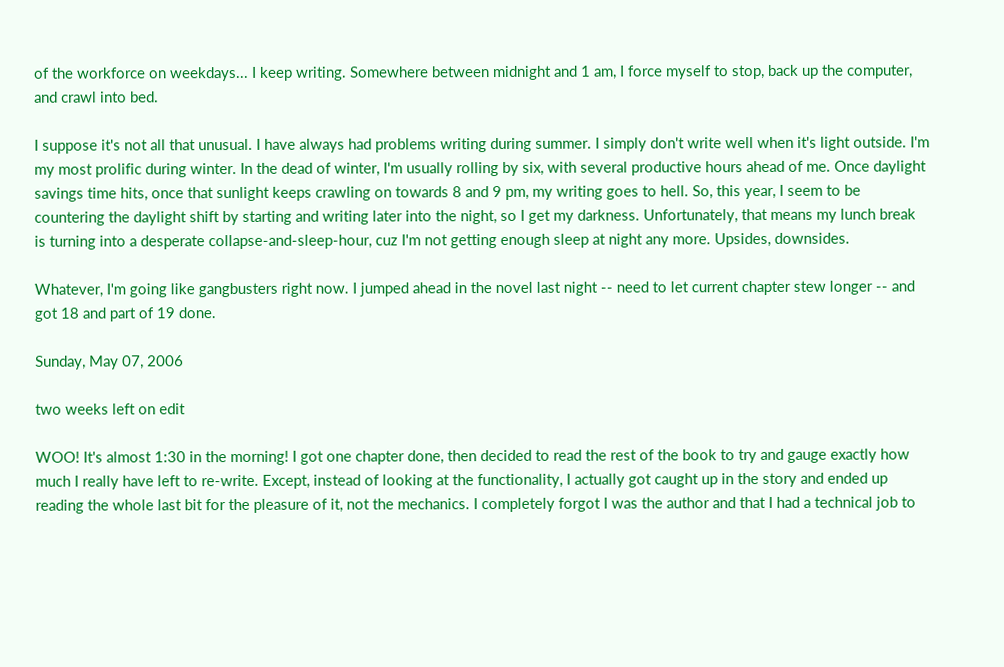of the workforce on weekdays... I keep writing. Somewhere between midnight and 1 am, I force myself to stop, back up the computer, and crawl into bed.

I suppose it's not all that unusual. I have always had problems writing during summer. I simply don't write well when it's light outside. I'm my most prolific during winter. In the dead of winter, I'm usually rolling by six, with several productive hours ahead of me. Once daylight savings time hits, once that sunlight keeps crawling on towards 8 and 9 pm, my writing goes to hell. So, this year, I seem to be countering the daylight shift by starting and writing later into the night, so I get my darkness. Unfortunately, that means my lunch break is turning into a desperate collapse-and-sleep-hour, cuz I'm not getting enough sleep at night any more. Upsides, downsides.

Whatever, I'm going like gangbusters right now. I jumped ahead in the novel last night -- need to let current chapter stew longer -- and got 18 and part of 19 done.

Sunday, May 07, 2006

two weeks left on edit

WOO! It's almost 1:30 in the morning! I got one chapter done, then decided to read the rest of the book to try and gauge exactly how much I really have left to re-write. Except, instead of looking at the functionality, I actually got caught up in the story and ended up reading the whole last bit for the pleasure of it, not the mechanics. I completely forgot I was the author and that I had a technical job to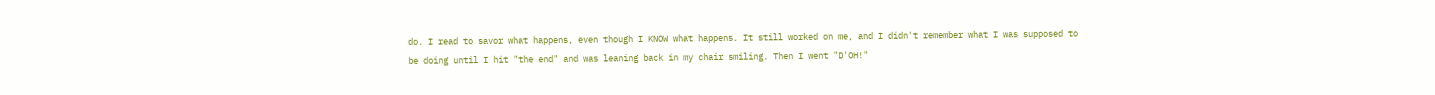do. I read to savor what happens, even though I KNOW what happens. It still worked on me, and I didn't remember what I was supposed to be doing until I hit "the end" and was leaning back in my chair smiling. Then I went "D'OH!"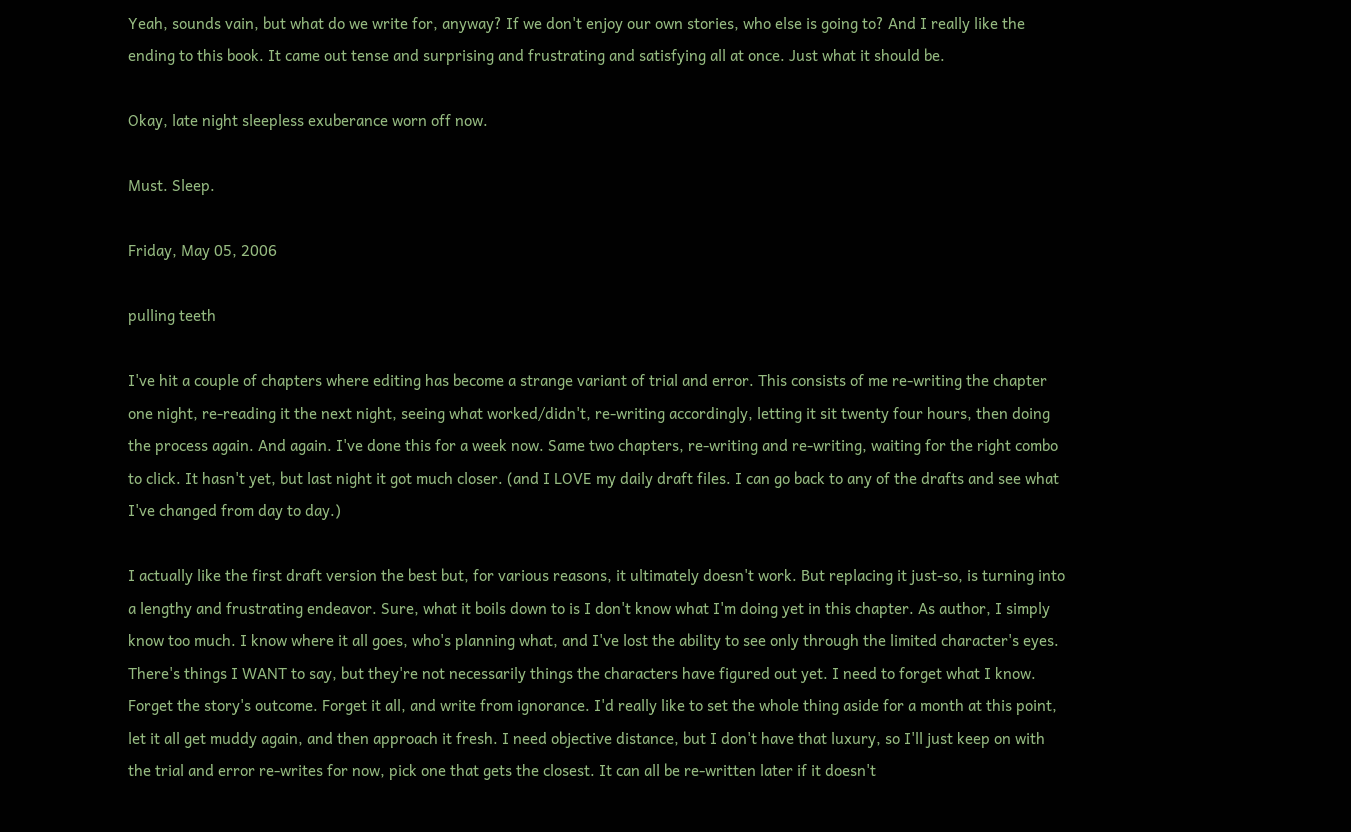Yeah, sounds vain, but what do we write for, anyway? If we don't enjoy our own stories, who else is going to? And I really like the ending to this book. It came out tense and surprising and frustrating and satisfying all at once. Just what it should be.

Okay, late night sleepless exuberance worn off now.

Must. Sleep.

Friday, May 05, 2006

pulling teeth

I've hit a couple of chapters where editing has become a strange variant of trial and error. This consists of me re-writing the chapter one night, re-reading it the next night, seeing what worked/didn't, re-writing accordingly, letting it sit twenty four hours, then doing the process again. And again. I've done this for a week now. Same two chapters, re-writing and re-writing, waiting for the right combo to click. It hasn't yet, but last night it got much closer. (and I LOVE my daily draft files. I can go back to any of the drafts and see what I've changed from day to day.)

I actually like the first draft version the best but, for various reasons, it ultimately doesn't work. But replacing it just-so, is turning into a lengthy and frustrating endeavor. Sure, what it boils down to is I don't know what I'm doing yet in this chapter. As author, I simply know too much. I know where it all goes, who's planning what, and I've lost the ability to see only through the limited character's eyes. There's things I WANT to say, but they're not necessarily things the characters have figured out yet. I need to forget what I know. Forget the story's outcome. Forget it all, and write from ignorance. I'd really like to set the whole thing aside for a month at this point, let it all get muddy again, and then approach it fresh. I need objective distance, but I don't have that luxury, so I'll just keep on with the trial and error re-writes for now, pick one that gets the closest. It can all be re-written later if it doesn't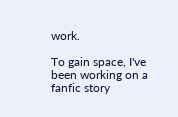work.

To gain space, I've been working on a fanfic story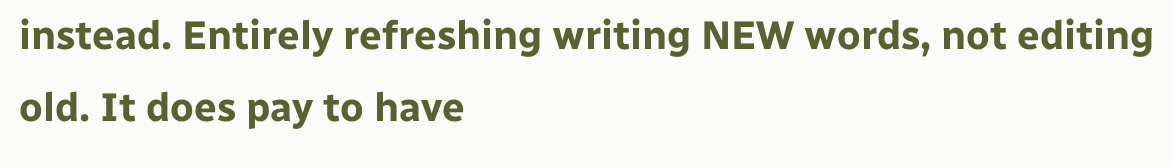instead. Entirely refreshing writing NEW words, not editing old. It does pay to have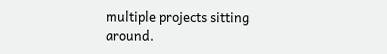multiple projects sitting around.